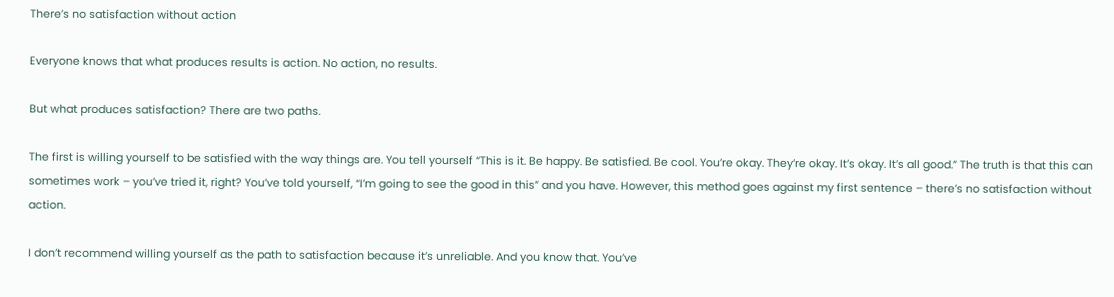There’s no satisfaction without action

Everyone knows that what produces results is action. No action, no results.

But what produces satisfaction? There are two paths.

The first is willing yourself to be satisfied with the way things are. You tell yourself “This is it. Be happy. Be satisfied. Be cool. You’re okay. They’re okay. It’s okay. It’s all good.” The truth is that this can sometimes work – you’ve tried it, right? You’ve told yourself, “I’m going to see the good in this” and you have. However, this method goes against my first sentence – there’s no satisfaction without action.

I don’t recommend willing yourself as the path to satisfaction because it’s unreliable. And you know that. You’ve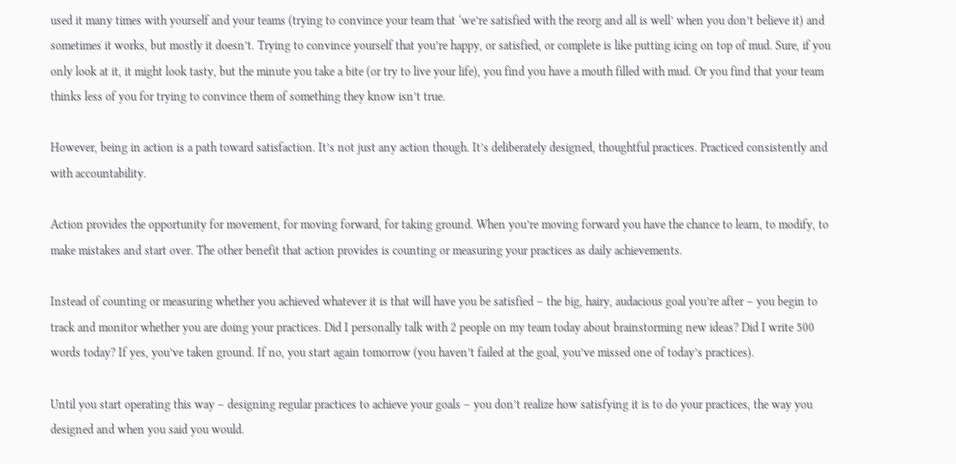used it many times with yourself and your teams (trying to convince your team that ‘we’re satisfied with the reorg and all is well’ when you don’t believe it) and sometimes it works, but mostly it doesn’t. Trying to convince yourself that you’re happy, or satisfied, or complete is like putting icing on top of mud. Sure, if you only look at it, it might look tasty, but the minute you take a bite (or try to live your life), you find you have a mouth filled with mud. Or you find that your team thinks less of you for trying to convince them of something they know isn’t true.

However, being in action is a path toward satisfaction. It’s not just any action though. It’s deliberately designed, thoughtful practices. Practiced consistently and with accountability.

Action provides the opportunity for movement, for moving forward, for taking ground. When you’re moving forward you have the chance to learn, to modify, to make mistakes and start over. The other benefit that action provides is counting or measuring your practices as daily achievements.

Instead of counting or measuring whether you achieved whatever it is that will have you be satisfied – the big, hairy, audacious goal you’re after – you begin to track and monitor whether you are doing your practices. Did I personally talk with 2 people on my team today about brainstorming new ideas? Did I write 500 words today? If yes, you’ve taken ground. If no, you start again tomorrow (you haven’t failed at the goal, you’ve missed one of today’s practices).

Until you start operating this way – designing regular practices to achieve your goals – you don’t realize how satisfying it is to do your practices, the way you designed and when you said you would.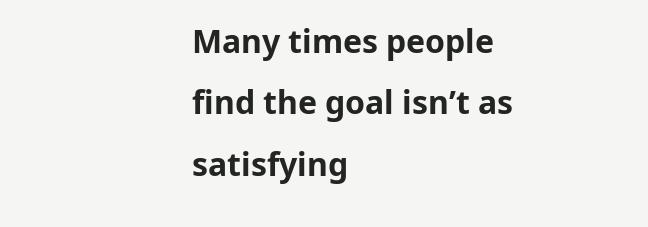Many times people find the goal isn’t as satisfying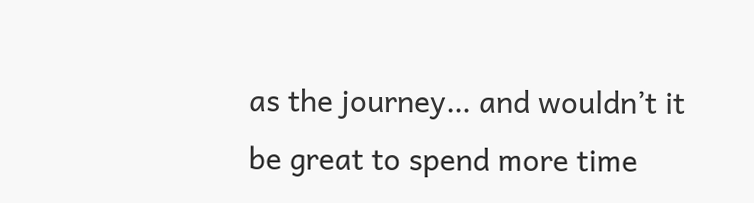as the journey… and wouldn’t it be great to spend more time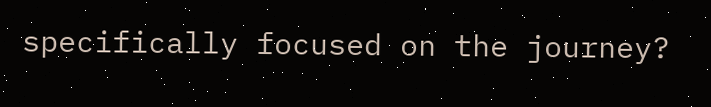specifically focused on the journey?